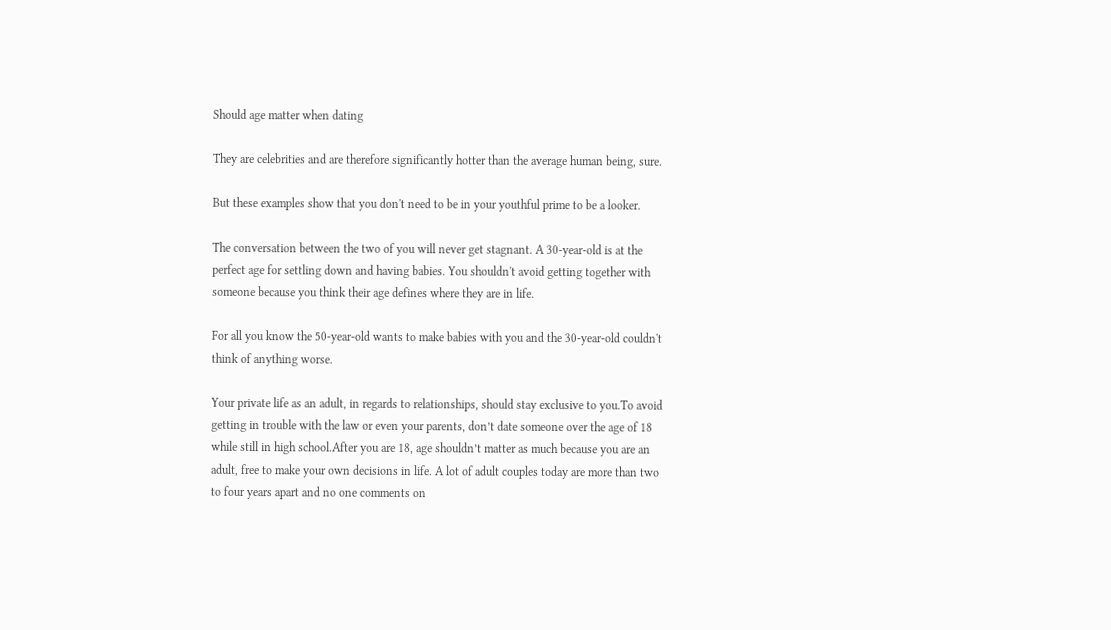Should age matter when dating

They are celebrities and are therefore significantly hotter than the average human being, sure.

But these examples show that you don't need to be in your youthful prime to be a looker.

The conversation between the two of you will never get stagnant. A 30-year-old is at the perfect age for settling down and having babies. You shouldn't avoid getting together with someone because you think their age defines where they are in life.

For all you know the 50-year-old wants to make babies with you and the 30-year-old couldn't think of anything worse.

Your private life as an adult, in regards to relationships, should stay exclusive to you.To avoid getting in trouble with the law or even your parents, don’t date someone over the age of 18 while still in high school.After you are 18, age shouldn’t matter as much because you are an adult, free to make your own decisions in life. A lot of adult couples today are more than two to four years apart and no one comments on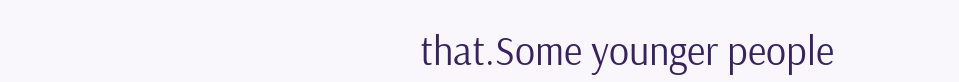that.Some younger people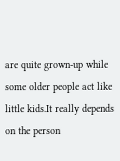are quite grown-up while some older people act like little kids.It really depends on the person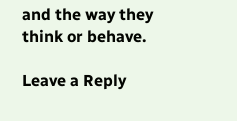and the way they think or behave.

Leave a Reply